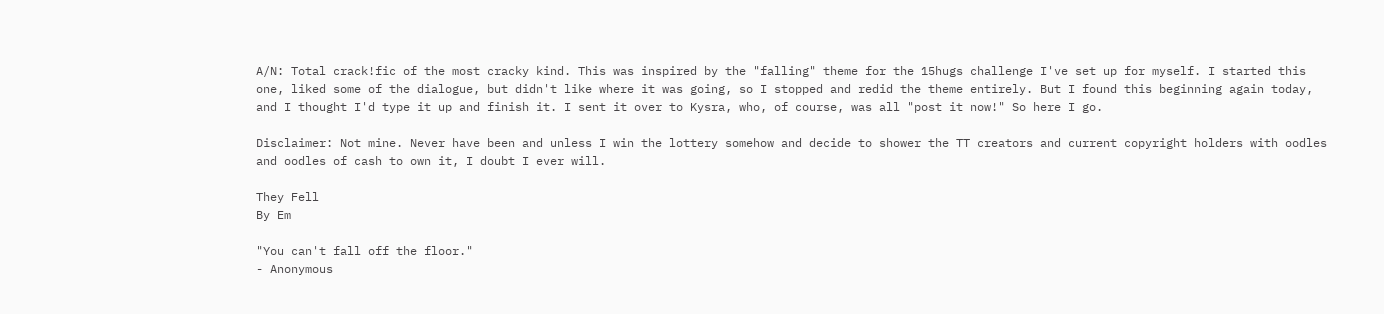A/N: Total crack!fic of the most cracky kind. This was inspired by the "falling" theme for the 15hugs challenge I've set up for myself. I started this one, liked some of the dialogue, but didn't like where it was going, so I stopped and redid the theme entirely. But I found this beginning again today, and I thought I'd type it up and finish it. I sent it over to Kysra, who, of course, was all "post it now!" So here I go.

Disclaimer: Not mine. Never have been and unless I win the lottery somehow and decide to shower the TT creators and current copyright holders with oodles and oodles of cash to own it, I doubt I ever will.

They Fell
By Em

"You can't fall off the floor."
- Anonymous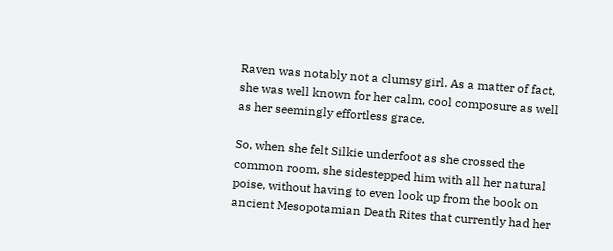Raven was notably not a clumsy girl. As a matter of fact, she was well known for her calm, cool composure as well as her seemingly effortless grace.

So, when she felt Silkie underfoot as she crossed the common room, she sidestepped him with all her natural poise, without having to even look up from the book on ancient Mesopotamian Death Rites that currently had her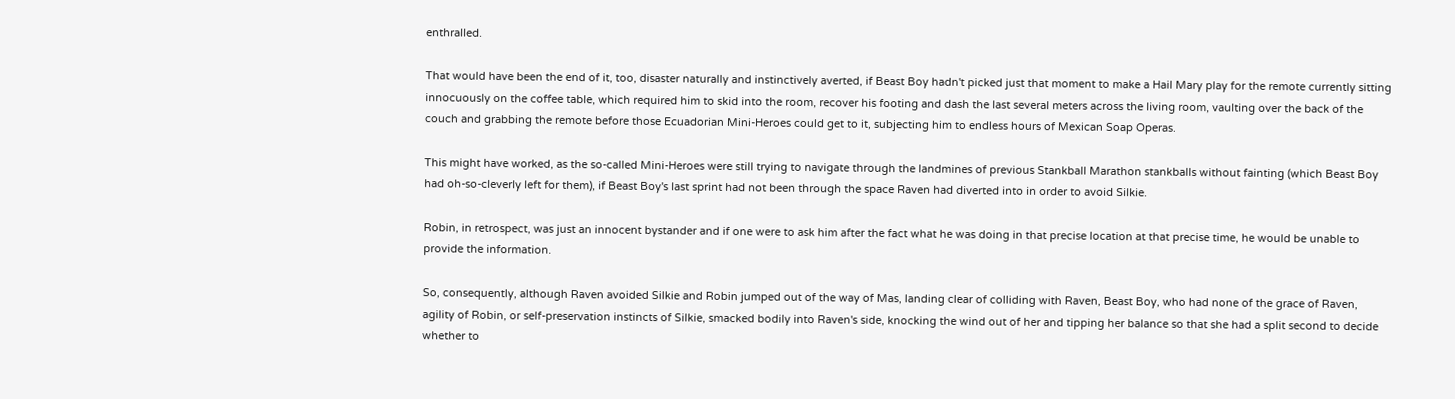enthralled.

That would have been the end of it, too, disaster naturally and instinctively averted, if Beast Boy hadn't picked just that moment to make a Hail Mary play for the remote currently sitting innocuously on the coffee table, which required him to skid into the room, recover his footing and dash the last several meters across the living room, vaulting over the back of the couch and grabbing the remote before those Ecuadorian Mini-Heroes could get to it, subjecting him to endless hours of Mexican Soap Operas.

This might have worked, as the so-called Mini-Heroes were still trying to navigate through the landmines of previous Stankball Marathon stankballs without fainting (which Beast Boy had oh-so-cleverly left for them), if Beast Boy's last sprint had not been through the space Raven had diverted into in order to avoid Silkie.

Robin, in retrospect, was just an innocent bystander and if one were to ask him after the fact what he was doing in that precise location at that precise time, he would be unable to provide the information.

So, consequently, although Raven avoided Silkie and Robin jumped out of the way of Mas, landing clear of colliding with Raven, Beast Boy, who had none of the grace of Raven, agility of Robin, or self-preservation instincts of Silkie, smacked bodily into Raven's side, knocking the wind out of her and tipping her balance so that she had a split second to decide whether to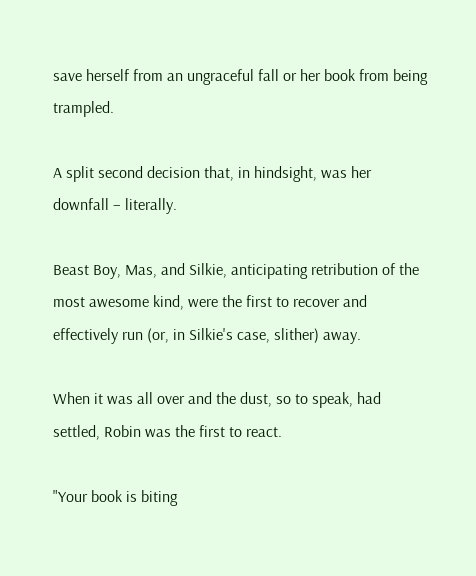save herself from an ungraceful fall or her book from being trampled.

A split second decision that, in hindsight, was her downfall – literally.

Beast Boy, Mas, and Silkie, anticipating retribution of the most awesome kind, were the first to recover and effectively run (or, in Silkie's case, slither) away.

When it was all over and the dust, so to speak, had settled, Robin was the first to react.

"Your book is biting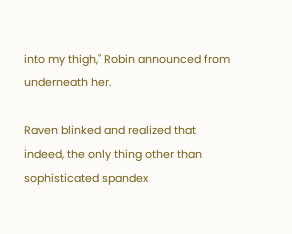into my thigh," Robin announced from underneath her.

Raven blinked and realized that indeed, the only thing other than sophisticated spandex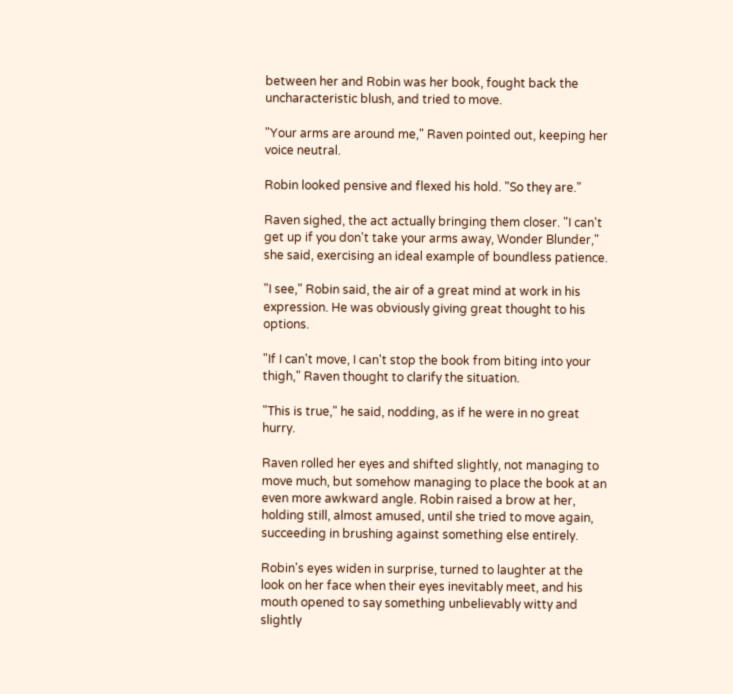between her and Robin was her book, fought back the uncharacteristic blush, and tried to move.

"Your arms are around me," Raven pointed out, keeping her voice neutral.

Robin looked pensive and flexed his hold. "So they are."

Raven sighed, the act actually bringing them closer. "I can't get up if you don't take your arms away, Wonder Blunder," she said, exercising an ideal example of boundless patience.

"I see," Robin said, the air of a great mind at work in his expression. He was obviously giving great thought to his options.

"If I can't move, I can't stop the book from biting into your thigh," Raven thought to clarify the situation.

"This is true," he said, nodding, as if he were in no great hurry.

Raven rolled her eyes and shifted slightly, not managing to move much, but somehow managing to place the book at an even more awkward angle. Robin raised a brow at her, holding still, almost amused, until she tried to move again, succeeding in brushing against something else entirely.

Robin's eyes widen in surprise, turned to laughter at the look on her face when their eyes inevitably meet, and his mouth opened to say something unbelievably witty and slightly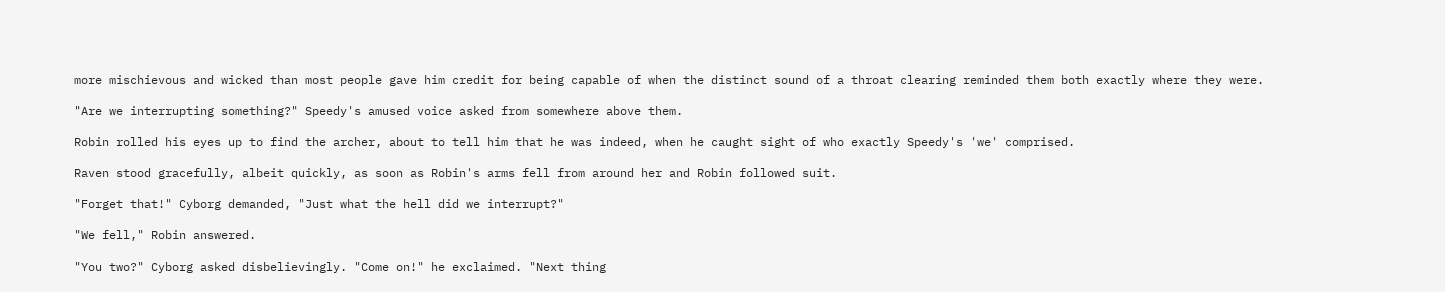more mischievous and wicked than most people gave him credit for being capable of when the distinct sound of a throat clearing reminded them both exactly where they were.

"Are we interrupting something?" Speedy's amused voice asked from somewhere above them.

Robin rolled his eyes up to find the archer, about to tell him that he was indeed, when he caught sight of who exactly Speedy's 'we' comprised.

Raven stood gracefully, albeit quickly, as soon as Robin's arms fell from around her and Robin followed suit.

"Forget that!" Cyborg demanded, "Just what the hell did we interrupt?"

"We fell," Robin answered.

"You two?" Cyborg asked disbelievingly. "Come on!" he exclaimed. "Next thing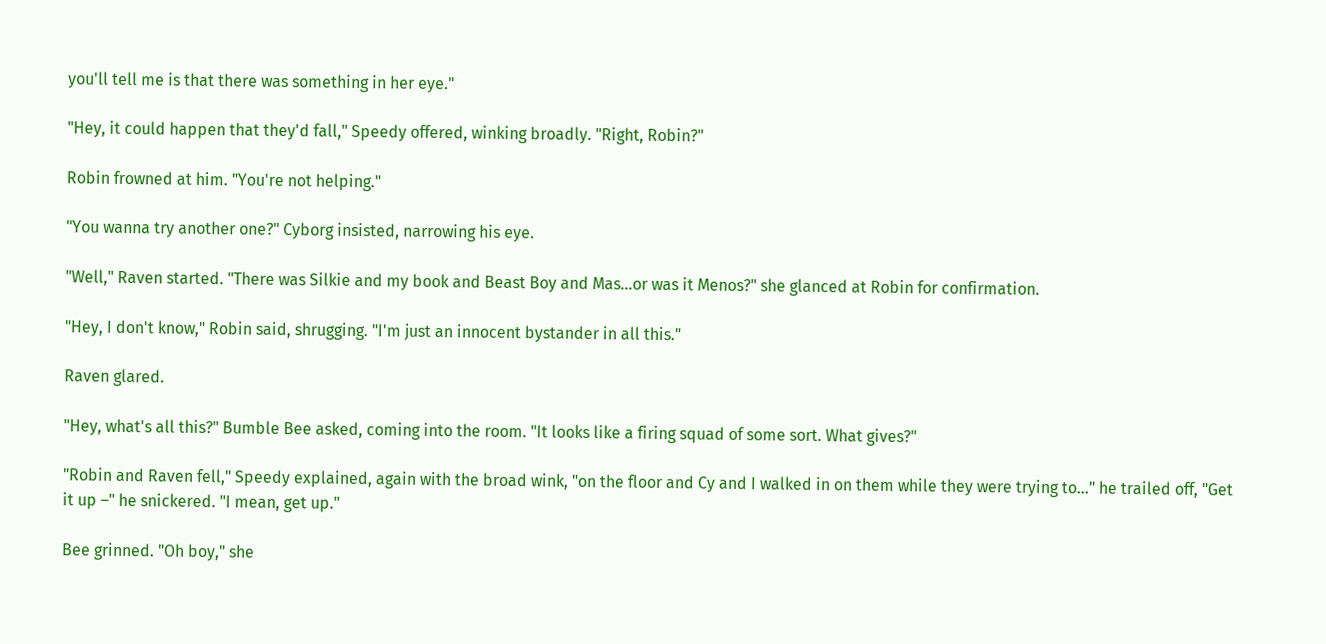you'll tell me is that there was something in her eye."

"Hey, it could happen that they'd fall," Speedy offered, winking broadly. "Right, Robin?"

Robin frowned at him. "You're not helping."

"You wanna try another one?" Cyborg insisted, narrowing his eye.

"Well," Raven started. "There was Silkie and my book and Beast Boy and Mas…or was it Menos?" she glanced at Robin for confirmation.

"Hey, I don't know," Robin said, shrugging. "I'm just an innocent bystander in all this."

Raven glared.

"Hey, what's all this?" Bumble Bee asked, coming into the room. "It looks like a firing squad of some sort. What gives?"

"Robin and Raven fell," Speedy explained, again with the broad wink, "on the floor and Cy and I walked in on them while they were trying to…" he trailed off, "Get it up –" he snickered. "I mean, get up."

Bee grinned. "Oh boy," she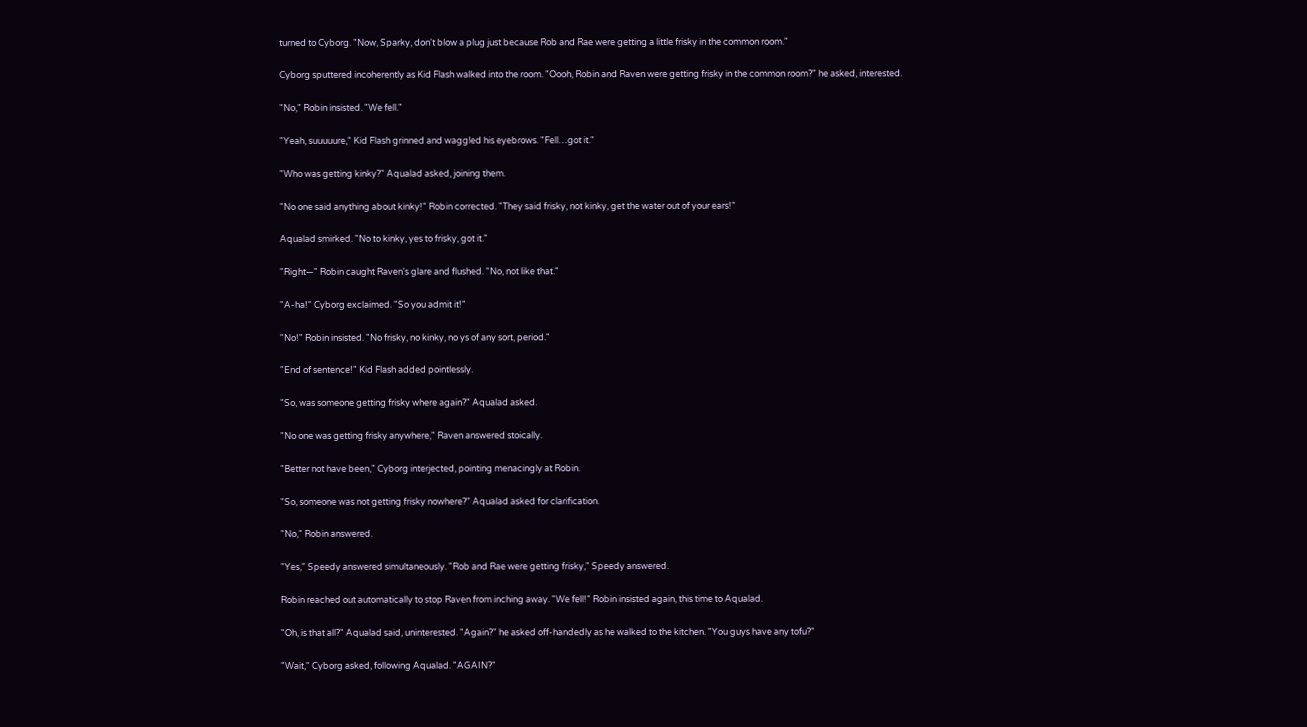turned to Cyborg. "Now, Sparky, don't blow a plug just because Rob and Rae were getting a little frisky in the common room."

Cyborg sputtered incoherently as Kid Flash walked into the room. "Oooh, Robin and Raven were getting frisky in the common room?" he asked, interested.

"No," Robin insisted. "We fell."

"Yeah, suuuuure," Kid Flash grinned and waggled his eyebrows. "Fell…got it."

"Who was getting kinky?" Aqualad asked, joining them.

"No one said anything about kinky!" Robin corrected. "They said frisky, not kinky, get the water out of your ears!"

Aqualad smirked. "No to kinky, yes to frisky, got it."

"Right—" Robin caught Raven's glare and flushed. "No, not like that."

"A-ha!" Cyborg exclaimed. "So you admit it!"

"No!" Robin insisted. "No frisky, no kinky, no ys of any sort, period."

"End of sentence!" Kid Flash added pointlessly.

"So, was someone getting frisky where again?" Aqualad asked.

"No one was getting frisky anywhere," Raven answered stoically.

"Better not have been," Cyborg interjected, pointing menacingly at Robin.

"So, someone was not getting frisky nowhere?" Aqualad asked for clarification.

"No," Robin answered.

"Yes," Speedy answered simultaneously. "Rob and Rae were getting frisky," Speedy answered.

Robin reached out automatically to stop Raven from inching away. "We fell!" Robin insisted again, this time to Aqualad.

"Oh, is that all?" Aqualad said, uninterested. "Again?" he asked off-handedly as he walked to the kitchen. "You guys have any tofu?"

"Wait," Cyborg asked, following Aqualad. "AGAIN?"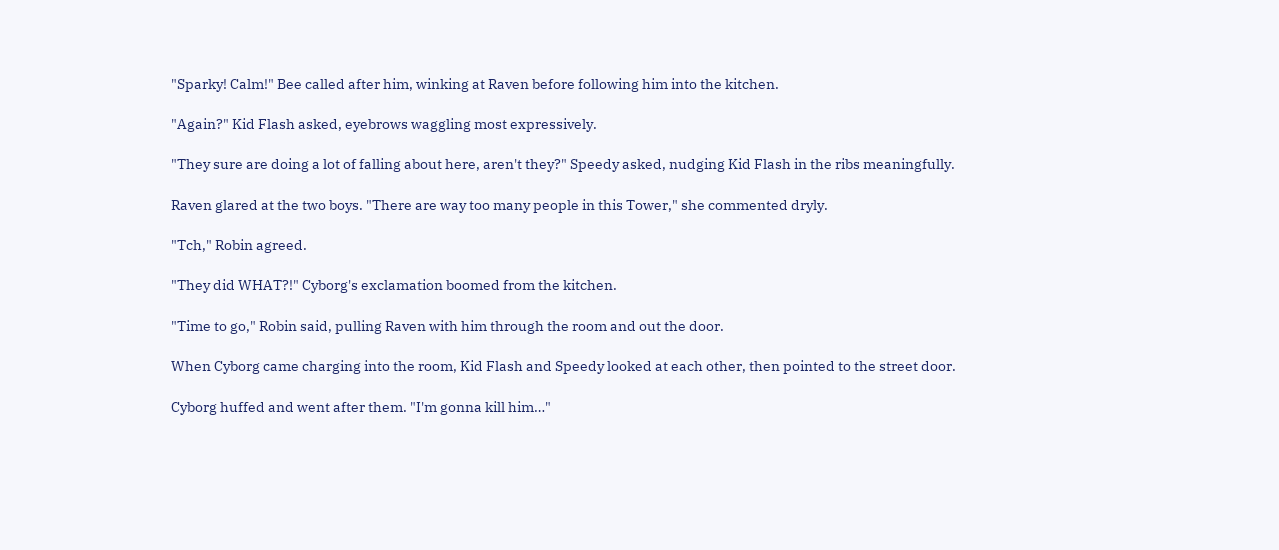"Sparky! Calm!" Bee called after him, winking at Raven before following him into the kitchen.

"Again?" Kid Flash asked, eyebrows waggling most expressively.

"They sure are doing a lot of falling about here, aren't they?" Speedy asked, nudging Kid Flash in the ribs meaningfully.

Raven glared at the two boys. "There are way too many people in this Tower," she commented dryly.

"Tch," Robin agreed.

"They did WHAT?!" Cyborg's exclamation boomed from the kitchen.

"Time to go," Robin said, pulling Raven with him through the room and out the door.

When Cyborg came charging into the room, Kid Flash and Speedy looked at each other, then pointed to the street door.

Cyborg huffed and went after them. "I'm gonna kill him…"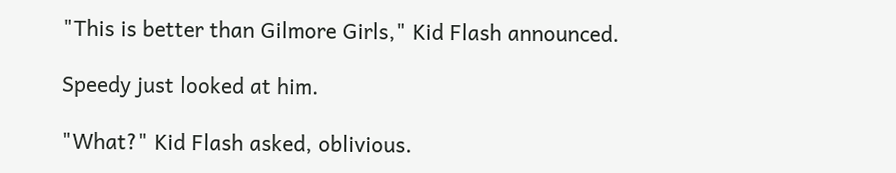"This is better than Gilmore Girls," Kid Flash announced.

Speedy just looked at him.

"What?" Kid Flash asked, oblivious.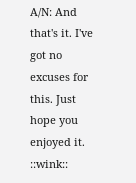A/N: And that's it. I've got no excuses for this. Just hope you enjoyed it. ::wink::